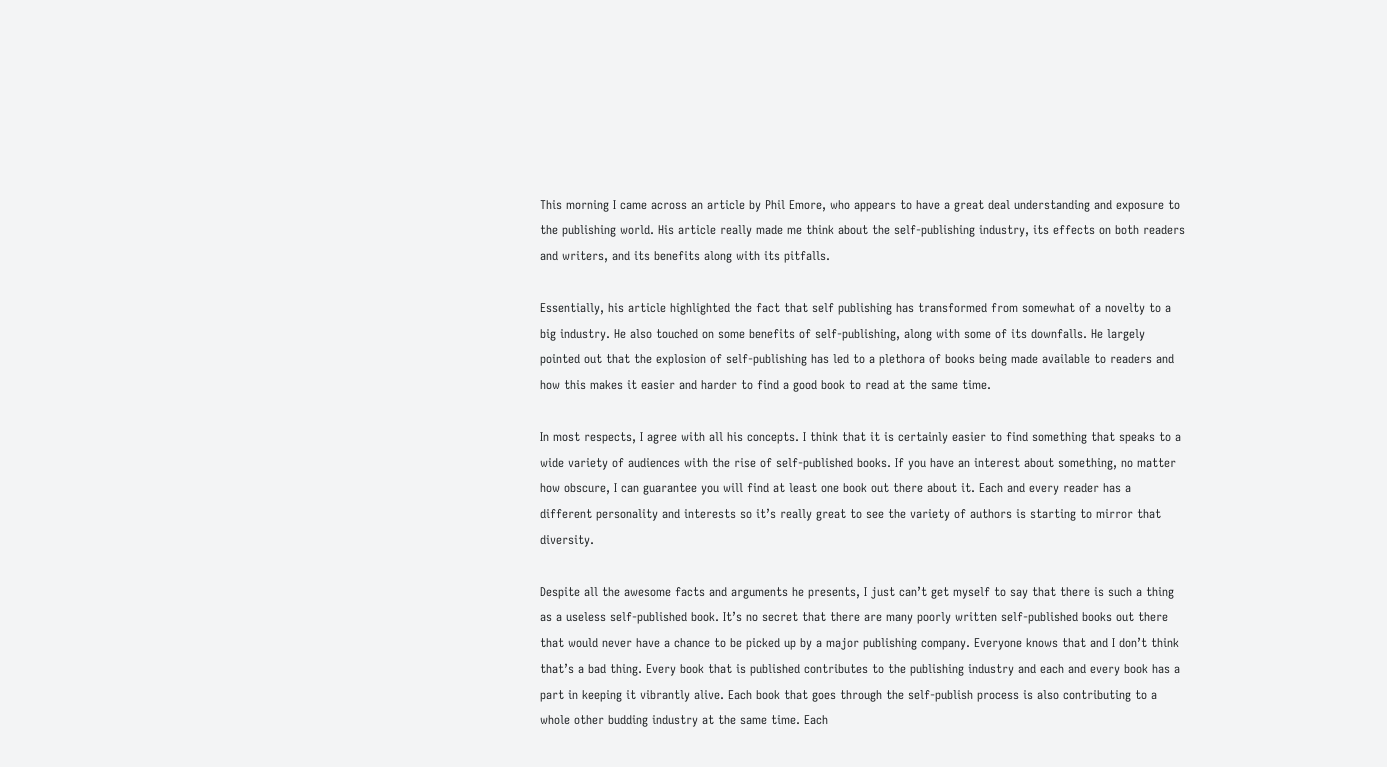This morning I came across an article by Phil Emore, who appears to have a great deal understanding and exposure to the publishing world. His article really made me think about the self-publishing industry, its effects on both readers and writers, and its benefits along with its pitfalls.

Essentially, his article highlighted the fact that self publishing has transformed from somewhat of a novelty to a big industry. He also touched on some benefits of self-publishing, along with some of its downfalls. He largely pointed out that the explosion of self-publishing has led to a plethora of books being made available to readers and how this makes it easier and harder to find a good book to read at the same time.

In most respects, I agree with all his concepts. I think that it is certainly easier to find something that speaks to a wide variety of audiences with the rise of self-published books. If you have an interest about something, no matter how obscure, I can guarantee you will find at least one book out there about it. Each and every reader has a different personality and interests so it’s really great to see the variety of authors is starting to mirror that diversity.

Despite all the awesome facts and arguments he presents, I just can’t get myself to say that there is such a thing as a useless self-published book. It’s no secret that there are many poorly written self-published books out there that would never have a chance to be picked up by a major publishing company. Everyone knows that and I don’t think that’s a bad thing. Every book that is published contributes to the publishing industry and each and every book has a part in keeping it vibrantly alive. Each book that goes through the self-publish process is also contributing to a whole other budding industry at the same time. Each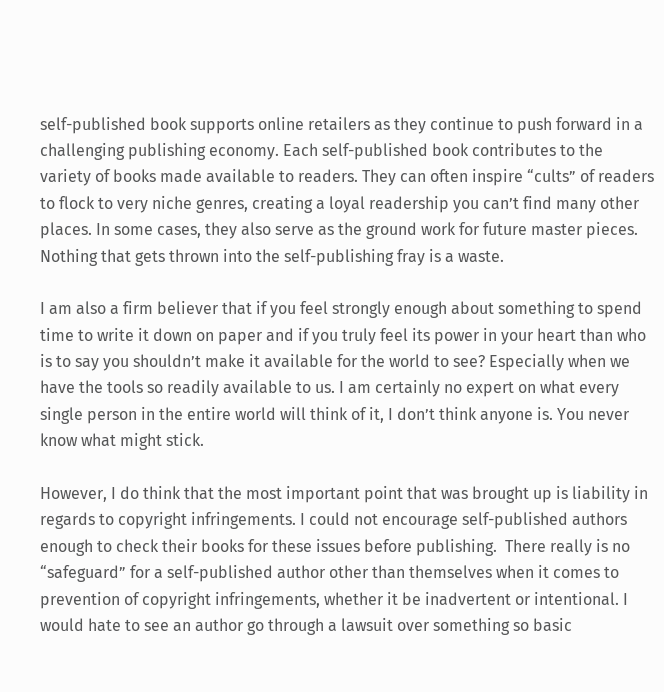self-published book supports online retailers as they continue to push forward in a challenging publishing economy. Each self-published book contributes to the variety of books made available to readers. They can often inspire “cults” of readers to flock to very niche genres, creating a loyal readership you can’t find many other places. In some cases, they also serve as the ground work for future master pieces. Nothing that gets thrown into the self-publishing fray is a waste.

I am also a firm believer that if you feel strongly enough about something to spend time to write it down on paper and if you truly feel its power in your heart than who is to say you shouldn’t make it available for the world to see? Especially when we have the tools so readily available to us. I am certainly no expert on what every single person in the entire world will think of it, I don’t think anyone is. You never know what might stick.

However, I do think that the most important point that was brought up is liability in regards to copyright infringements. I could not encourage self-published authors enough to check their books for these issues before publishing.  There really is no “safeguard” for a self-published author other than themselves when it comes to prevention of copyright infringements, whether it be inadvertent or intentional. I would hate to see an author go through a lawsuit over something so basic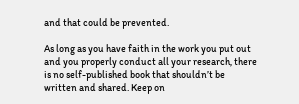and that could be prevented.

As long as you have faith in the work you put out and you properly conduct all your research, there is no self-published book that shouldn’t be written and shared. Keep on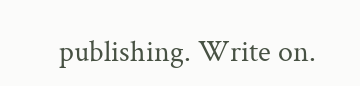publishing. Write on.